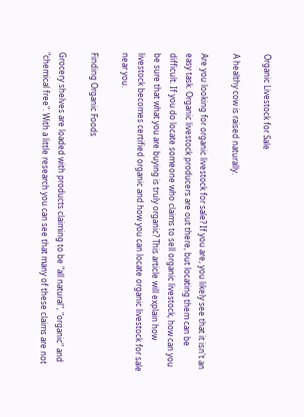Organic Livestock for Sale

A healthy cow is raised naturally.

Are you looking for organic livestock for sale? If you are, you likely see that it isn't an easy task. Organic livestock producers are out there, but locating them can be difficult. If you do locate someone who claims to sell organic livestock, how can you be sure that what you are buying is truly organic? This article will explain how livestock becomes certified organic and how you can locate organic livestock for sale near you.

Finding Organic Foods

Grocery shelves are loaded with products claiming to be "all natural", "organic" and "chemical free". With a little research you can see that many of these claims are not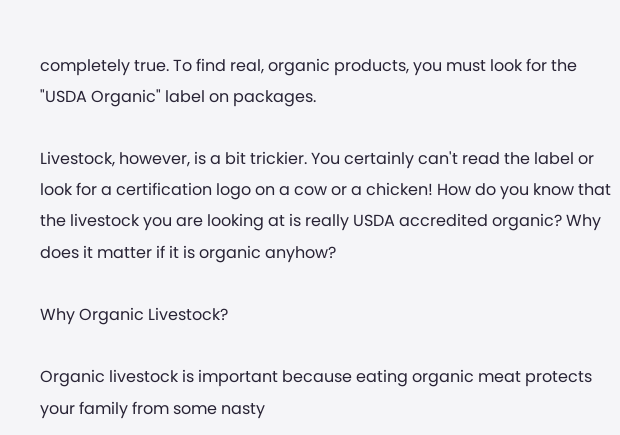completely true. To find real, organic products, you must look for the "USDA Organic" label on packages.

Livestock, however, is a bit trickier. You certainly can't read the label or look for a certification logo on a cow or a chicken! How do you know that the livestock you are looking at is really USDA accredited organic? Why does it matter if it is organic anyhow?

Why Organic Livestock?

Organic livestock is important because eating organic meat protects your family from some nasty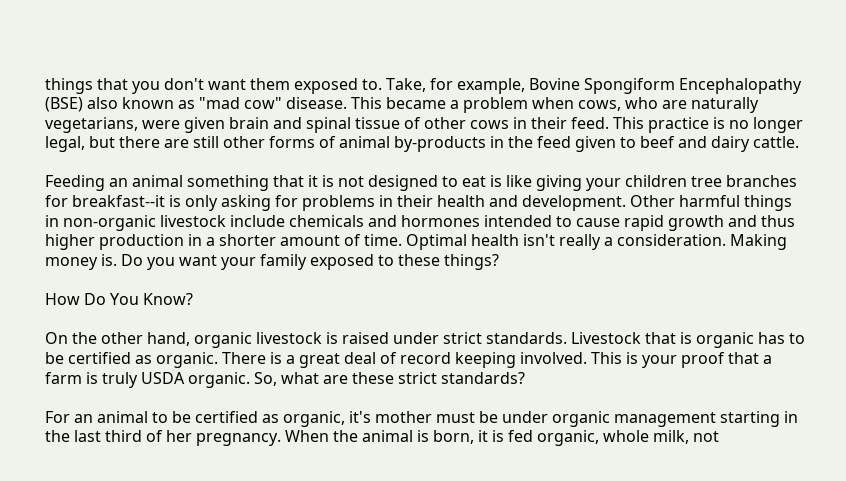things that you don't want them exposed to. Take, for example, Bovine Spongiform Encephalopathy (BSE) also known as "mad cow" disease. This became a problem when cows, who are naturally vegetarians, were given brain and spinal tissue of other cows in their feed. This practice is no longer legal, but there are still other forms of animal by-products in the feed given to beef and dairy cattle.

Feeding an animal something that it is not designed to eat is like giving your children tree branches for breakfast--it is only asking for problems in their health and development. Other harmful things in non-organic livestock include chemicals and hormones intended to cause rapid growth and thus higher production in a shorter amount of time. Optimal health isn't really a consideration. Making money is. Do you want your family exposed to these things?

How Do You Know?

On the other hand, organic livestock is raised under strict standards. Livestock that is organic has to be certified as organic. There is a great deal of record keeping involved. This is your proof that a farm is truly USDA organic. So, what are these strict standards?

For an animal to be certified as organic, it's mother must be under organic management starting in the last third of her pregnancy. When the animal is born, it is fed organic, whole milk, not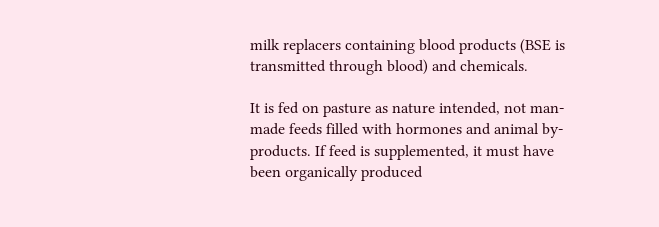milk replacers containing blood products (BSE is transmitted through blood) and chemicals.

It is fed on pasture as nature intended, not man-made feeds filled with hormones and animal by-products. If feed is supplemented, it must have been organically produced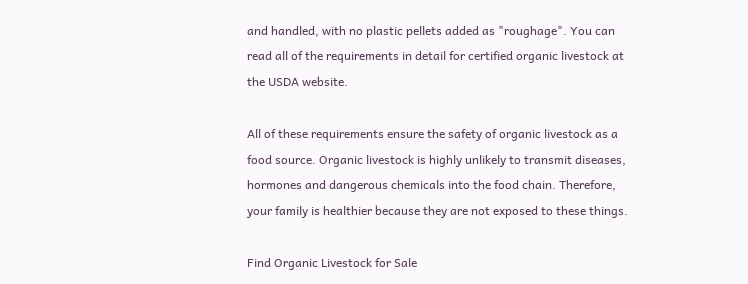and handled, with no plastic pellets added as "roughage". You can read all of the requirements in detail for certified organic livestock at the USDA website.

All of these requirements ensure the safety of organic livestock as a food source. Organic livestock is highly unlikely to transmit diseases, hormones and dangerous chemicals into the food chain. Therefore, your family is healthier because they are not exposed to these things.

Find Organic Livestock for Sale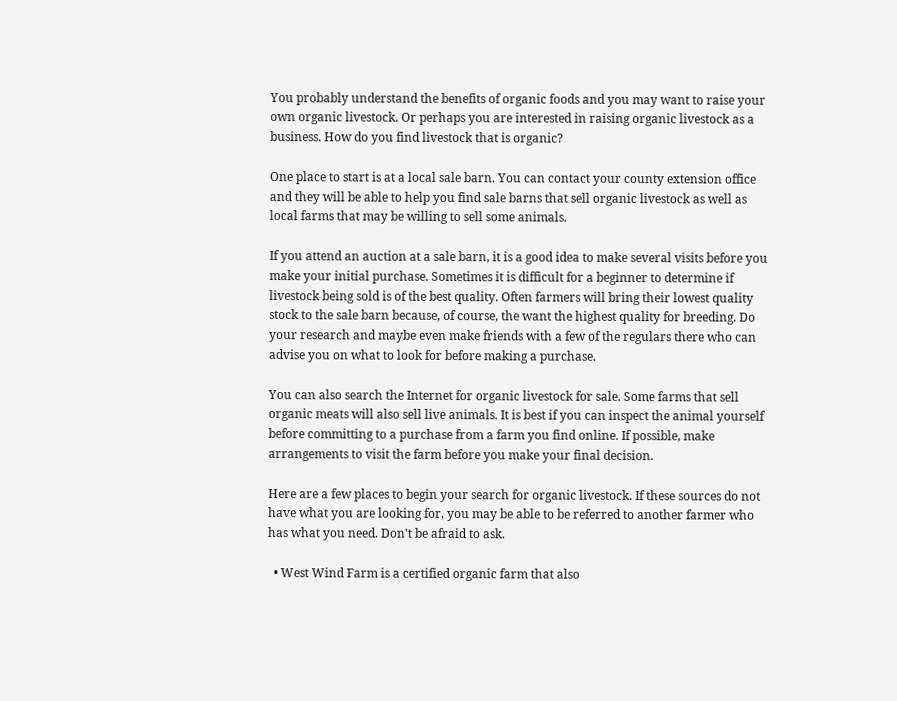You probably understand the benefits of organic foods and you may want to raise your own organic livestock. Or perhaps you are interested in raising organic livestock as a business. How do you find livestock that is organic?

One place to start is at a local sale barn. You can contact your county extension office and they will be able to help you find sale barns that sell organic livestock as well as local farms that may be willing to sell some animals.

If you attend an auction at a sale barn, it is a good idea to make several visits before you make your initial purchase. Sometimes it is difficult for a beginner to determine if livestock being sold is of the best quality. Often farmers will bring their lowest quality stock to the sale barn because, of course, the want the highest quality for breeding. Do your research and maybe even make friends with a few of the regulars there who can advise you on what to look for before making a purchase.

You can also search the Internet for organic livestock for sale. Some farms that sell organic meats will also sell live animals. It is best if you can inspect the animal yourself before committing to a purchase from a farm you find online. If possible, make arrangements to visit the farm before you make your final decision.

Here are a few places to begin your search for organic livestock. If these sources do not have what you are looking for, you may be able to be referred to another farmer who has what you need. Don't be afraid to ask.

  • West Wind Farm is a certified organic farm that also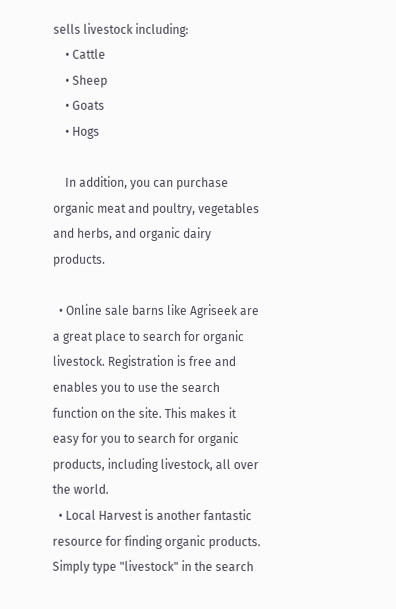sells livestock including:
    • Cattle
    • Sheep
    • Goats
    • Hogs

    In addition, you can purchase organic meat and poultry, vegetables and herbs, and organic dairy products.

  • Online sale barns like Agriseek are a great place to search for organic livestock. Registration is free and enables you to use the search function on the site. This makes it easy for you to search for organic products, including livestock, all over the world.
  • Local Harvest is another fantastic resource for finding organic products. Simply type "livestock" in the search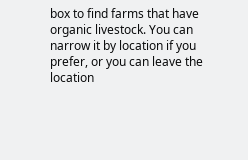box to find farms that have organic livestock. You can narrow it by location if you prefer, or you can leave the location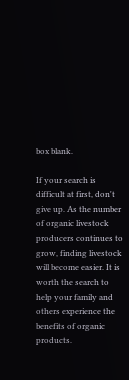box blank.

If your search is difficult at first, don't give up. As the number of organic livestock producers continues to grow, finding livestock will become easier. It is worth the search to help your family and others experience the benefits of organic products.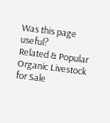Was this page useful?
Related & Popular
Organic Livestock for Sale